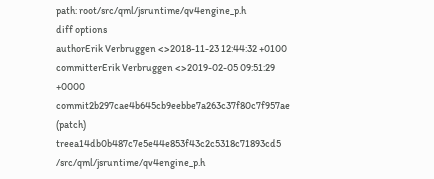path: root/src/qml/jsruntime/qv4engine_p.h
diff options
authorErik Verbruggen <>2018-11-23 12:44:32 +0100
committerErik Verbruggen <>2019-02-05 09:51:29 +0000
commit2b297cae4b645cb9eebbe7a263c37f80c7f957ae (patch)
treea14db0b487c7e5e44e853f43c2c5318c71893cd5 /src/qml/jsruntime/qv4engine_p.h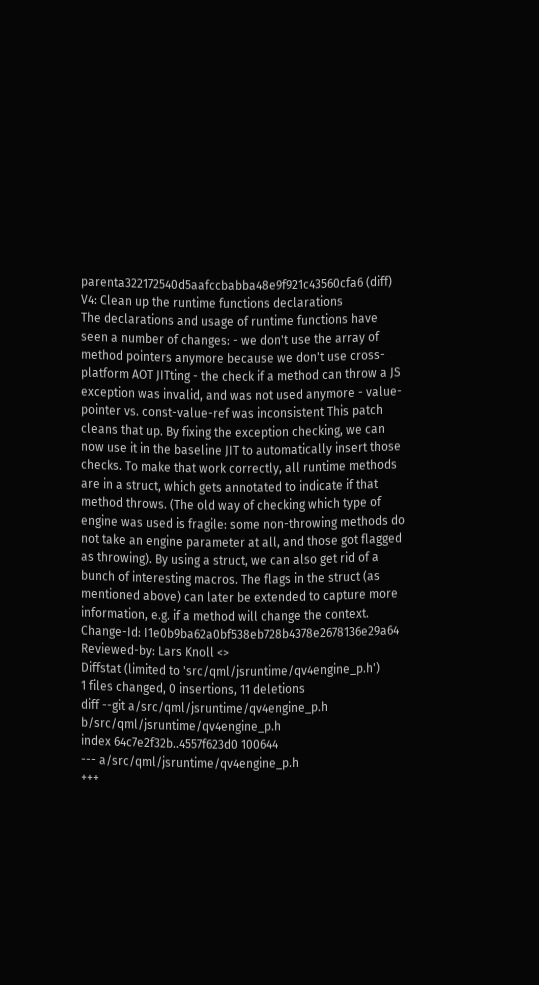parenta322172540d5aafccbabba48e9f921c43560cfa6 (diff)
V4: Clean up the runtime functions declarations
The declarations and usage of runtime functions have seen a number of changes: - we don't use the array of method pointers anymore because we don't use cross-platform AOT JITting - the check if a method can throw a JS exception was invalid, and was not used anymore - value-pointer vs. const-value-ref was inconsistent This patch cleans that up. By fixing the exception checking, we can now use it in the baseline JIT to automatically insert those checks. To make that work correctly, all runtime methods are in a struct, which gets annotated to indicate if that method throws. (The old way of checking which type of engine was used is fragile: some non-throwing methods do not take an engine parameter at all, and those got flagged as throwing). By using a struct, we can also get rid of a bunch of interesting macros. The flags in the struct (as mentioned above) can later be extended to capture more information, e.g. if a method will change the context. Change-Id: I1e0b9ba62a0bf538eb728b4378e2678136e29a64 Reviewed-by: Lars Knoll <>
Diffstat (limited to 'src/qml/jsruntime/qv4engine_p.h')
1 files changed, 0 insertions, 11 deletions
diff --git a/src/qml/jsruntime/qv4engine_p.h b/src/qml/jsruntime/qv4engine_p.h
index 64c7e2f32b..4557f623d0 100644
--- a/src/qml/jsruntime/qv4engine_p.h
+++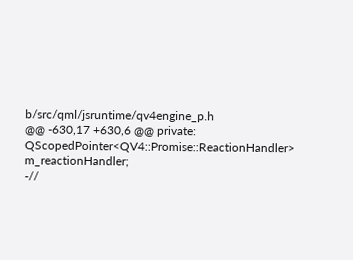b/src/qml/jsruntime/qv4engine_p.h
@@ -630,17 +630,6 @@ private:
QScopedPointer<QV4::Promise::ReactionHandler> m_reactionHandler;
-//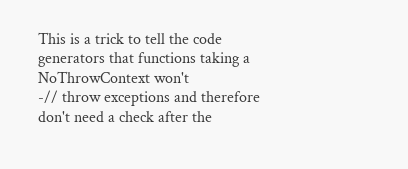This is a trick to tell the code generators that functions taking a NoThrowContext won't
-// throw exceptions and therefore don't need a check after the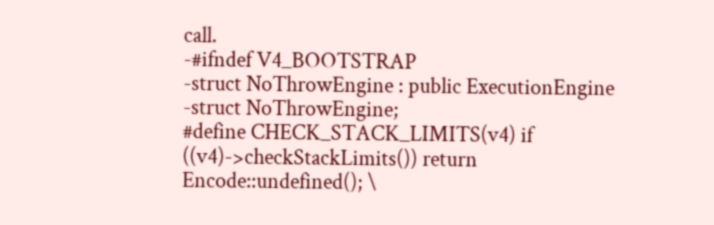call.
-#ifndef V4_BOOTSTRAP
-struct NoThrowEngine : public ExecutionEngine
-struct NoThrowEngine;
#define CHECK_STACK_LIMITS(v4) if ((v4)->checkStackLimits()) return Encode::undefined(); \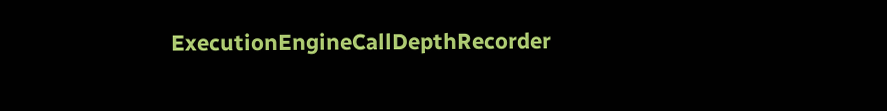ExecutionEngineCallDepthRecorder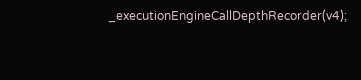_executionEngineCallDepthRecorder(v4);